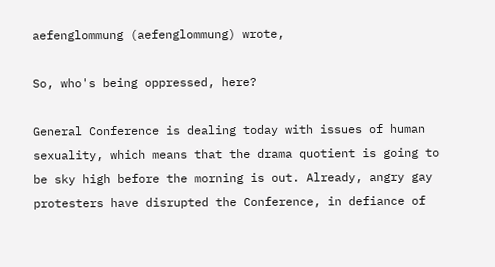aefenglommung (aefenglommung) wrote,

So, who's being oppressed, here?

General Conference is dealing today with issues of human sexuality, which means that the drama quotient is going to be sky high before the morning is out. Already, angry gay protesters have disrupted the Conference, in defiance of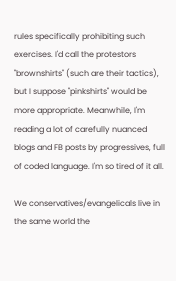rules specifically prohibiting such exercises. I'd call the protestors "brownshirts" (such are their tactics), but I suppose "pinkshirts" would be more appropriate. Meanwhile, I'm reading a lot of carefully nuanced blogs and FB posts by progressives, full of coded language. I'm so tired of it all.

We conservatives/evangelicals live in the same world the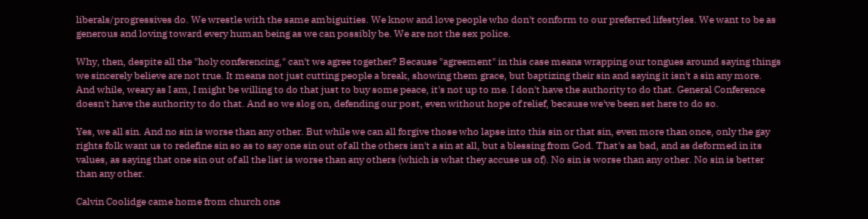liberals/progressives do. We wrestle with the same ambiguities. We know and love people who don't conform to our preferred lifestyles. We want to be as generous and loving toward every human being as we can possibly be. We are not the sex police.

Why, then, despite all the "holy conferencing," can't we agree together? Because "agreement" in this case means wrapping our tongues around saying things we sincerely believe are not true. It means not just cutting people a break, showing them grace, but baptizing their sin and saying it isn't a sin any more. And while, weary as I am, I might be willing to do that just to buy some peace, it's not up to me. I don't have the authority to do that. General Conference doesn't have the authority to do that. And so we slog on, defending our post, even without hope of relief, because we've been set here to do so.

Yes, we all sin. And no sin is worse than any other. But while we can all forgive those who lapse into this sin or that sin, even more than once, only the gay rights folk want us to redefine sin so as to say one sin out of all the others isn't a sin at all, but a blessing from God. That's as bad, and as deformed in its values, as saying that one sin out of all the list is worse than any others (which is what they accuse us of). No sin is worse than any other. No sin is better than any other.

Calvin Coolidge came home from church one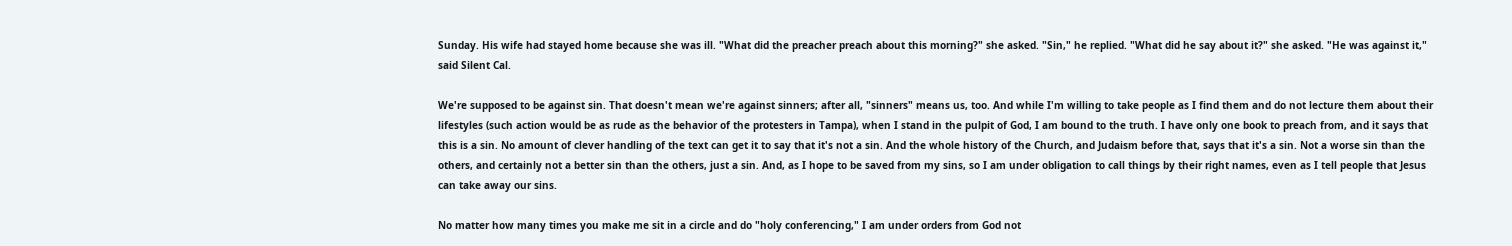Sunday. His wife had stayed home because she was ill. "What did the preacher preach about this morning?" she asked. "Sin," he replied. "What did he say about it?" she asked. "He was against it," said Silent Cal.

We're supposed to be against sin. That doesn't mean we're against sinners; after all, "sinners" means us, too. And while I'm willing to take people as I find them and do not lecture them about their lifestyles (such action would be as rude as the behavior of the protesters in Tampa), when I stand in the pulpit of God, I am bound to the truth. I have only one book to preach from, and it says that this is a sin. No amount of clever handling of the text can get it to say that it's not a sin. And the whole history of the Church, and Judaism before that, says that it's a sin. Not a worse sin than the others, and certainly not a better sin than the others, just a sin. And, as I hope to be saved from my sins, so I am under obligation to call things by their right names, even as I tell people that Jesus can take away our sins.

No matter how many times you make me sit in a circle and do "holy conferencing," I am under orders from God not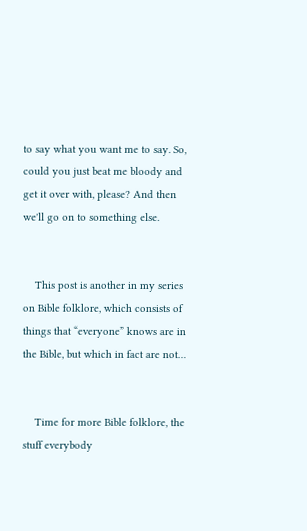to say what you want me to say. So, could you just beat me bloody and get it over with, please? And then we'll go on to something else.


    This post is another in my series on Bible folklore, which consists of things that “everyone” knows are in the Bible, but which in fact are not…


    Time for more Bible folklore, the stuff everybody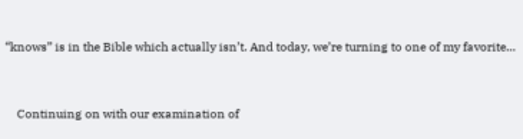“knows” is in the Bible which actually isn’t. And today, we’re turning to one of my favorite…


    Continuing on with our examination of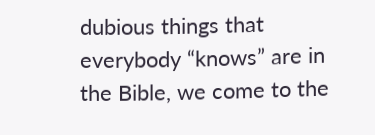dubious things that everybody “knows” are in the Bible, we come to the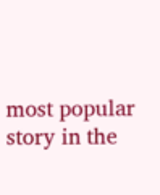most popular story in the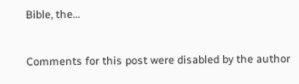Bible, the…

Comments for this post were disabled by the author